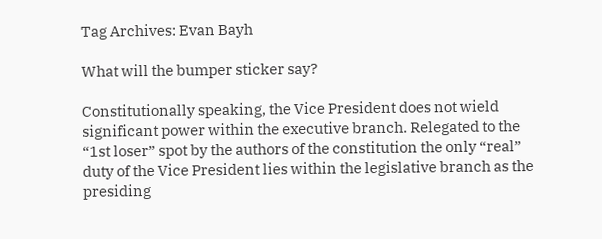Tag Archives: Evan Bayh

What will the bumper sticker say?

Constitutionally speaking, the Vice President does not wield significant power within the executive branch. Relegated to the “1st loser” spot by the authors of the constitution the only “real” duty of the Vice President lies within the legislative branch as the presiding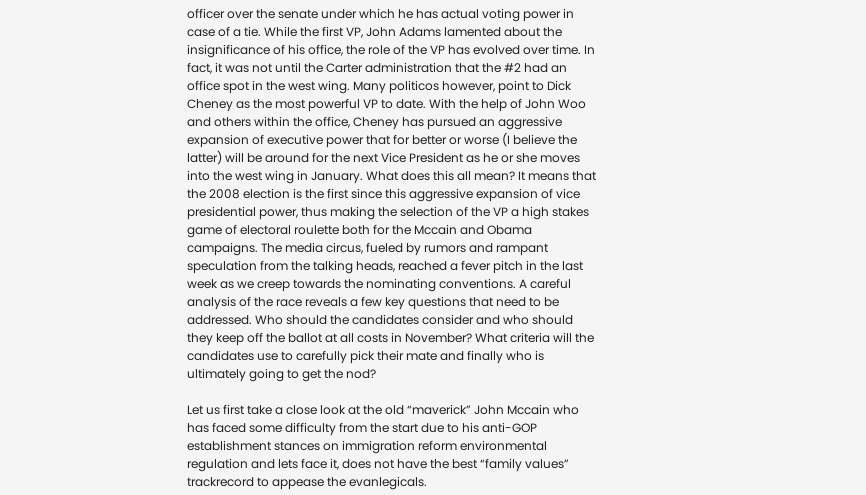officer over the senate under which he has actual voting power in case of a tie. While the first VP, John Adams lamented about the insignificance of his office, the role of the VP has evolved over time. In fact, it was not until the Carter administration that the #2 had an office spot in the west wing. Many politicos however, point to Dick Cheney as the most powerful VP to date. With the help of John Woo and others within the office, Cheney has pursued an aggressive expansion of executive power that for better or worse (I believe the latter) will be around for the next Vice President as he or she moves into the west wing in January. What does this all mean? It means that the 2008 election is the first since this aggressive expansion of vice presidential power, thus making the selection of the VP a high stakes game of electoral roulette both for the Mccain and Obama campaigns. The media circus, fueled by rumors and rampant speculation from the talking heads, reached a fever pitch in the last week as we creep towards the nominating conventions. A careful analysis of the race reveals a few key questions that need to be addressed. Who should the candidates consider and who should they keep off the ballot at all costs in November? What criteria will the candidates use to carefully pick their mate and finally who is ultimately going to get the nod?

Let us first take a close look at the old “maverick” John Mccain who has faced some difficulty from the start due to his anti-GOP establishment stances on immigration reform environmental regulation and lets face it, does not have the best “family values” trackrecord to appease the evanlegicals.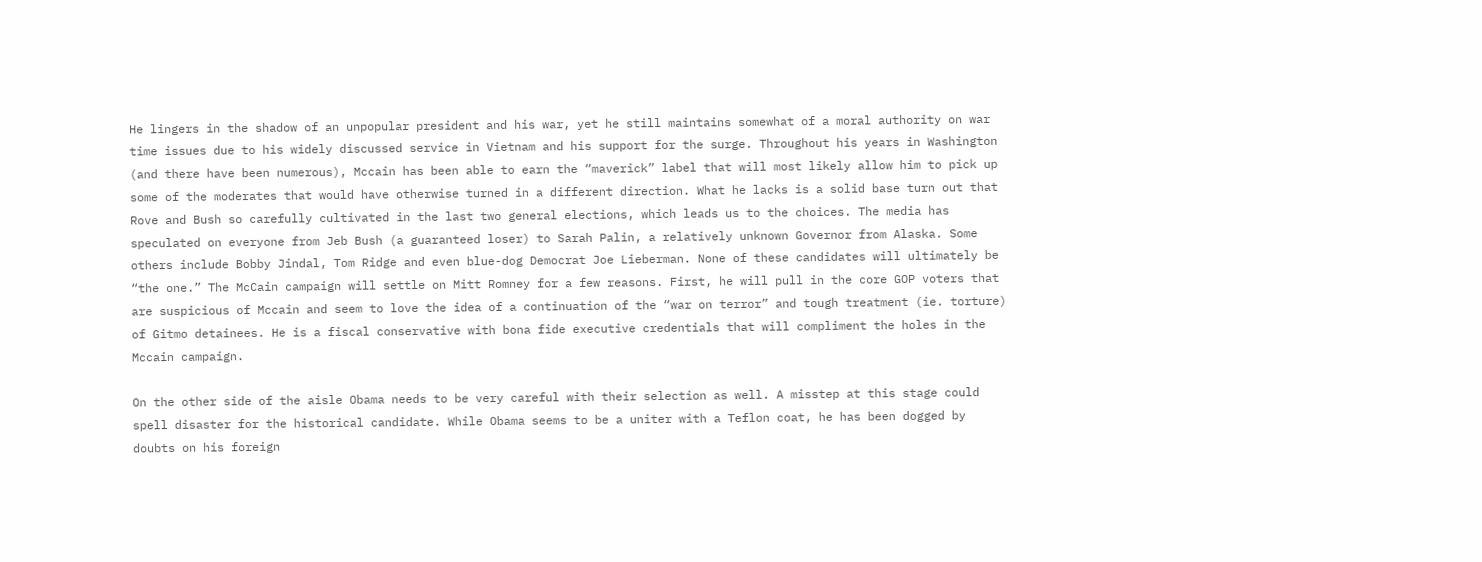He lingers in the shadow of an unpopular president and his war, yet he still maintains somewhat of a moral authority on war time issues due to his widely discussed service in Vietnam and his support for the surge. Throughout his years in Washington (and there have been numerous), Mccain has been able to earn the “maverick” label that will most likely allow him to pick up some of the moderates that would have otherwise turned in a different direction. What he lacks is a solid base turn out that Rove and Bush so carefully cultivated in the last two general elections, which leads us to the choices. The media has speculated on everyone from Jeb Bush (a guaranteed loser) to Sarah Palin, a relatively unknown Governor from Alaska. Some others include Bobby Jindal, Tom Ridge and even blue-dog Democrat Joe Lieberman. None of these candidates will ultimately be “the one.” The McCain campaign will settle on Mitt Romney for a few reasons. First, he will pull in the core GOP voters that are suspicious of Mccain and seem to love the idea of a continuation of the “war on terror” and tough treatment (ie. torture) of Gitmo detainees. He is a fiscal conservative with bona fide executive credentials that will compliment the holes in the Mccain campaign.

On the other side of the aisle Obama needs to be very careful with their selection as well. A misstep at this stage could spell disaster for the historical candidate. While Obama seems to be a uniter with a Teflon coat, he has been dogged by doubts on his foreign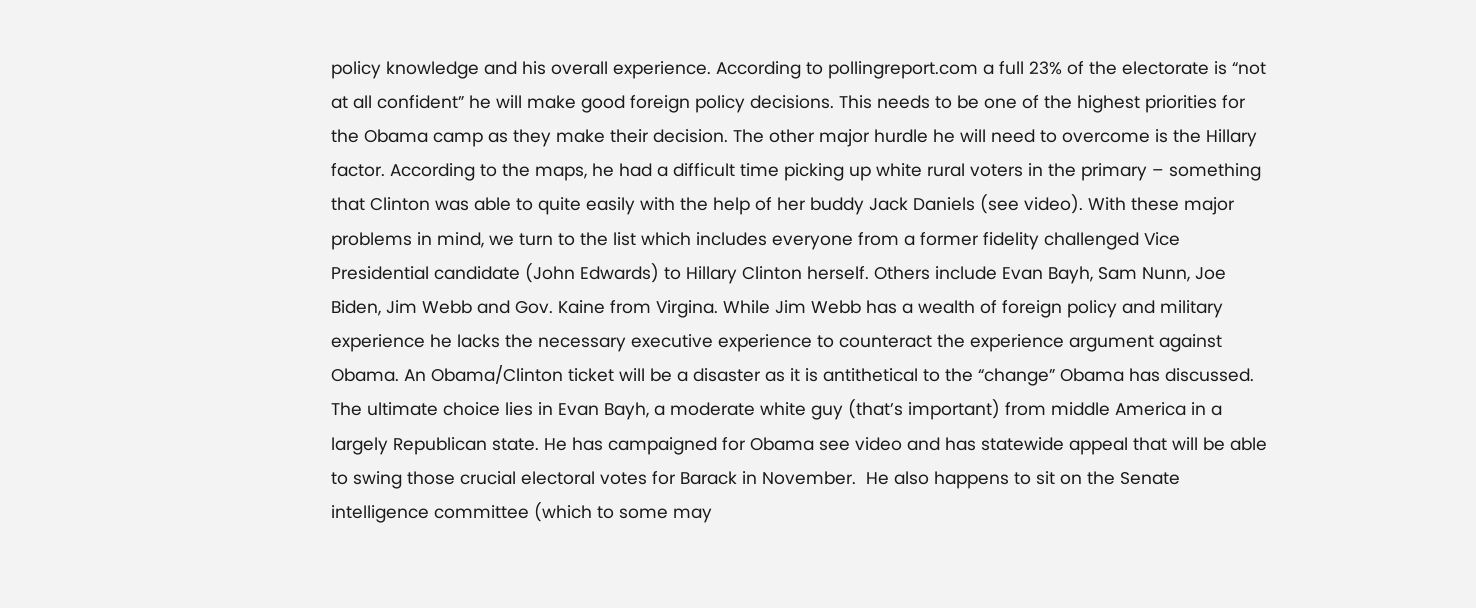policy knowledge and his overall experience. According to pollingreport.com a full 23% of the electorate is “not at all confident” he will make good foreign policy decisions. This needs to be one of the highest priorities for the Obama camp as they make their decision. The other major hurdle he will need to overcome is the Hillary factor. According to the maps, he had a difficult time picking up white rural voters in the primary – something that Clinton was able to quite easily with the help of her buddy Jack Daniels (see video). With these major problems in mind, we turn to the list which includes everyone from a former fidelity challenged Vice Presidential candidate (John Edwards) to Hillary Clinton herself. Others include Evan Bayh, Sam Nunn, Joe Biden, Jim Webb and Gov. Kaine from Virgina. While Jim Webb has a wealth of foreign policy and military experience he lacks the necessary executive experience to counteract the experience argument against Obama. An Obama/Clinton ticket will be a disaster as it is antithetical to the “change” Obama has discussed. The ultimate choice lies in Evan Bayh, a moderate white guy (that’s important) from middle America in a largely Republican state. He has campaigned for Obama see video and has statewide appeal that will be able to swing those crucial electoral votes for Barack in November.  He also happens to sit on the Senate intelligence committee (which to some may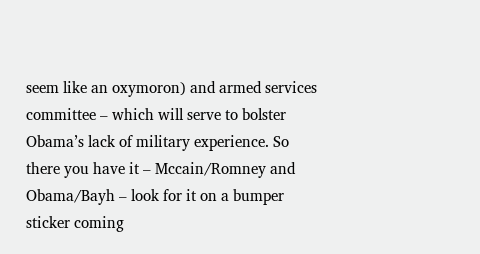seem like an oxymoron) and armed services committee – which will serve to bolster Obama’s lack of military experience. So there you have it – Mccain/Romney and Obama/Bayh – look for it on a bumper sticker coming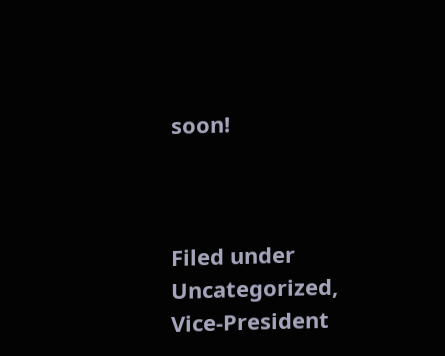soon!



Filed under Uncategorized, Vice-President